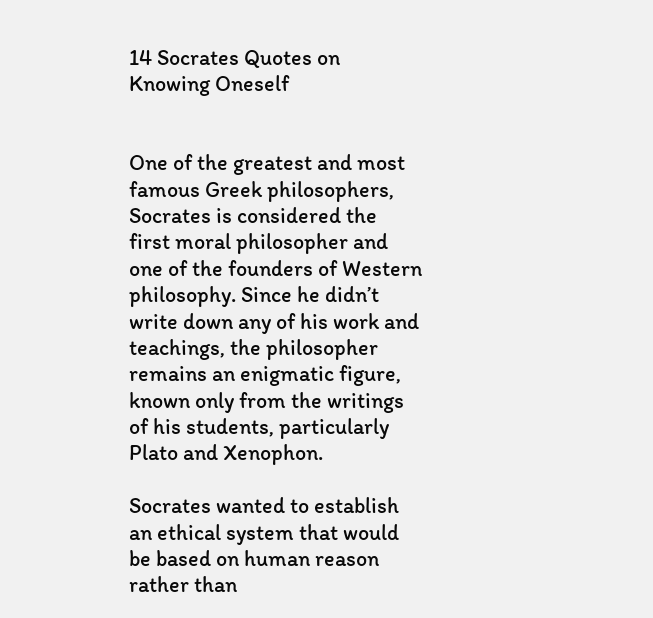14 Socrates Quotes on Knowing Oneself


One of the greatest and most famous Greek philosophers, Socrates is considered the first moral philosopher and one of the founders of Western philosophy. Since he didn’t write down any of his work and teachings, the philosopher remains an enigmatic figure, known only from the writings of his students, particularly Plato and Xenophon.

Socrates wanted to establish an ethical system that would be based on human reason rather than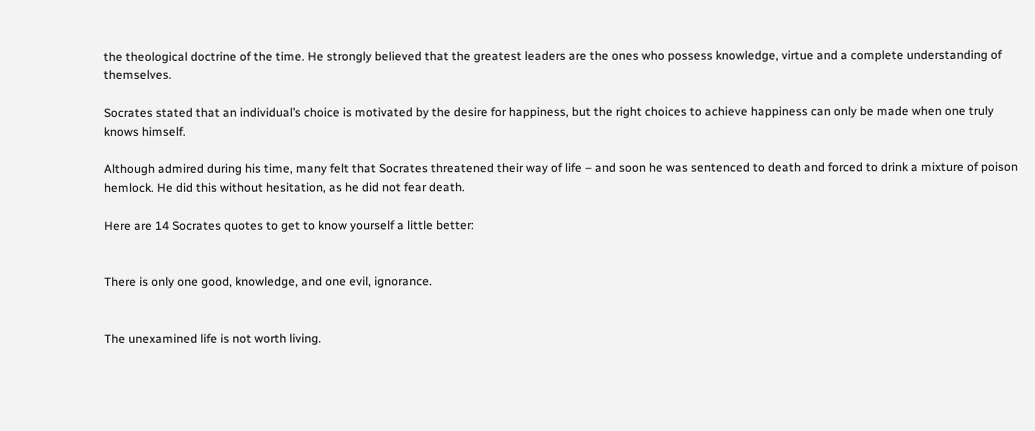the theological doctrine of the time. He strongly believed that the greatest leaders are the ones who possess knowledge, virtue and a complete understanding of themselves.

Socrates stated that an individual’s choice is motivated by the desire for happiness, but the right choices to achieve happiness can only be made when one truly knows himself.

Although admired during his time, many felt that Socrates threatened their way of life – and soon he was sentenced to death and forced to drink a mixture of poison hemlock. He did this without hesitation, as he did not fear death.

Here are 14 Socrates quotes to get to know yourself a little better:


There is only one good, knowledge, and one evil, ignorance.


The unexamined life is not worth living.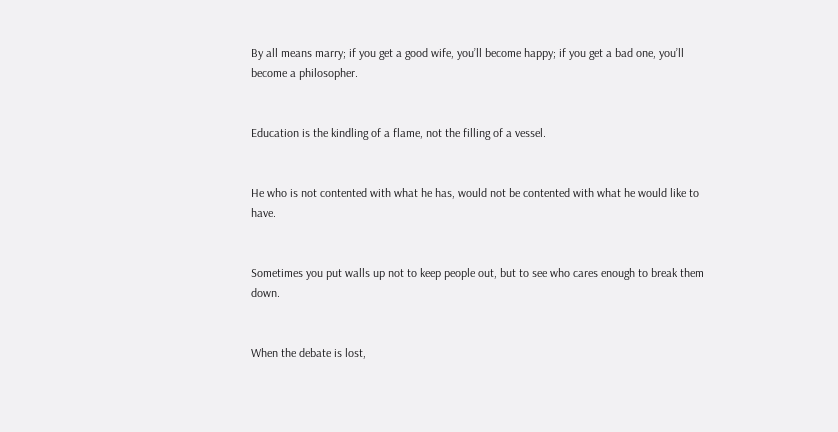By all means marry; if you get a good wife, you’ll become happy; if you get a bad one, you’ll become a philosopher.


Education is the kindling of a flame, not the filling of a vessel.


He who is not contented with what he has, would not be contented with what he would like to have.


Sometimes you put walls up not to keep people out, but to see who cares enough to break them down.


When the debate is lost,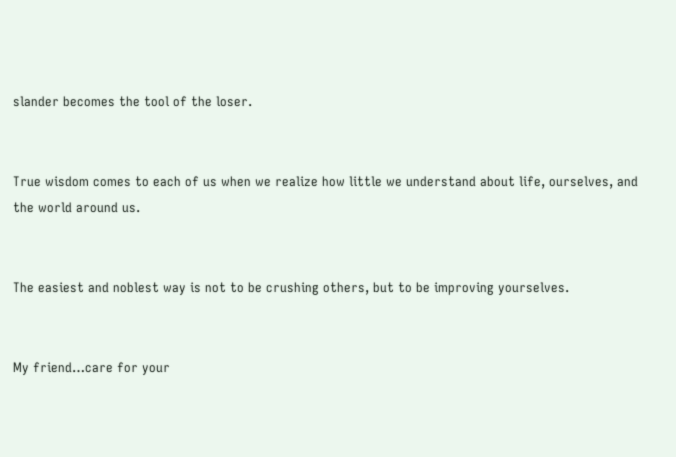slander becomes the tool of the loser.


True wisdom comes to each of us when we realize how little we understand about life, ourselves, and the world around us.


The easiest and noblest way is not to be crushing others, but to be improving yourselves.


My friend…care for your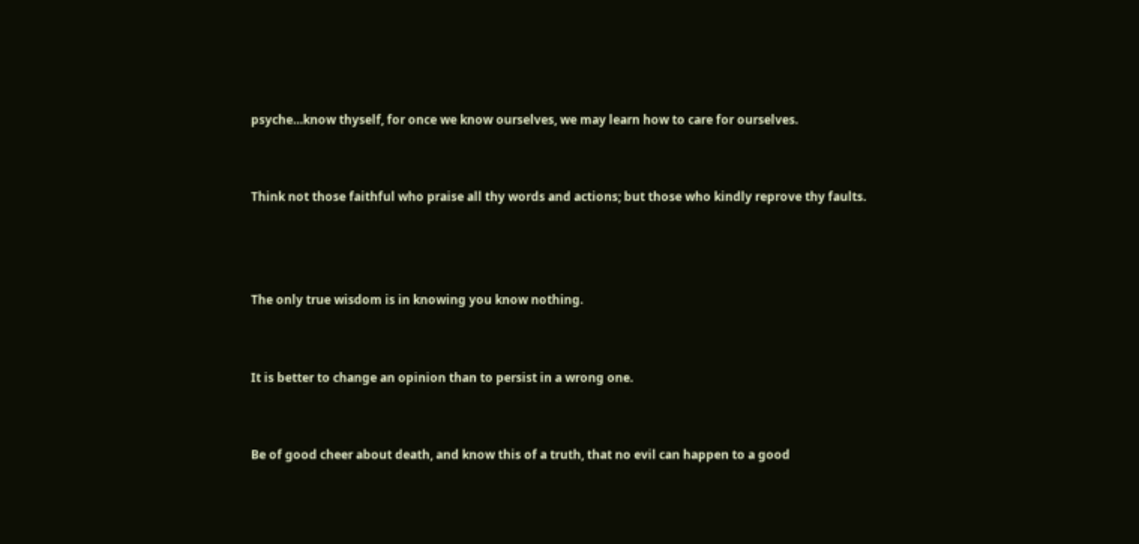psyche…know thyself, for once we know ourselves, we may learn how to care for ourselves.


Think not those faithful who praise all thy words and actions; but those who kindly reprove thy faults.



The only true wisdom is in knowing you know nothing.


It is better to change an opinion than to persist in a wrong one.


Be of good cheer about death, and know this of a truth, that no evil can happen to a good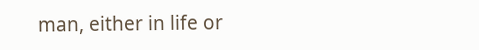man, either in life or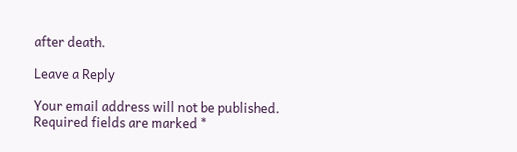after death.

Leave a Reply

Your email address will not be published. Required fields are marked *